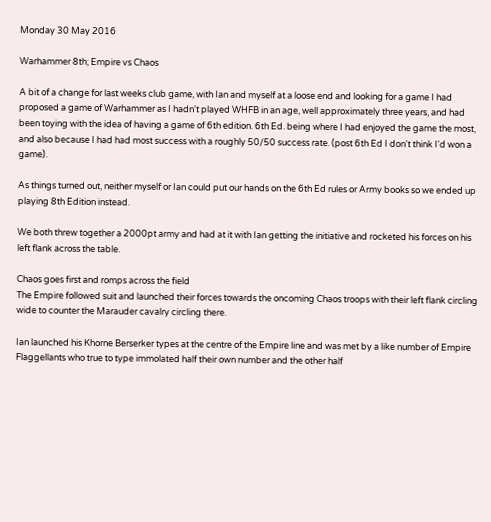Monday 30 May 2016

Warhammer 8th; Empire vs Chaos

A bit of a change for last weeks club game, with Ian and myself at a loose end and looking for a game I had proposed a game of Warhammer as I hadn't played WHFB in an age, well approximately three years, and had been toying with the idea of having a game of 6th edition. 6th Ed. being where I had enjoyed the game the most, and also because I had had most success with a roughly 50/50 success rate. (post 6th Ed I don't think I'd won a game).

As things turned out, neither myself or Ian could put our hands on the 6th Ed rules or Army books so we ended up playing 8th Edition instead.

We both threw together a 2000pt army and had at it with Ian getting the initiative and rocketed his forces on his left flank across the table.

Chaos goes first and romps across the field
The Empire followed suit and launched their forces towards the oncoming Chaos troops with their left flank circling wide to counter the Marauder cavalry circling there.

Ian launched his Khorne Berserker types at the centre of the Empire line and was met by a like number of Empire Flaggellants who true to type immolated half their own number and the other half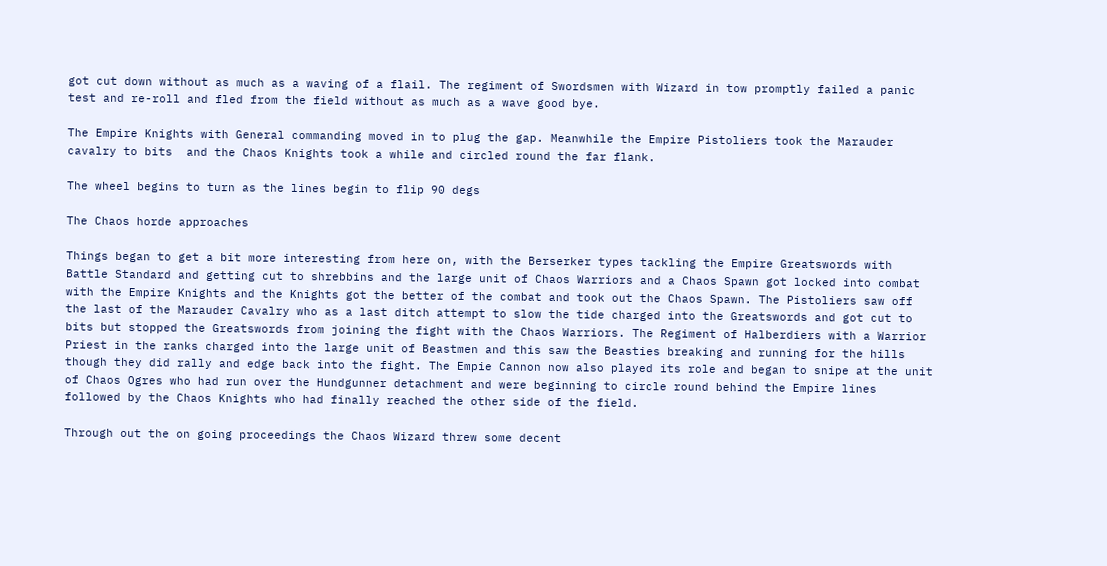got cut down without as much as a waving of a flail. The regiment of Swordsmen with Wizard in tow promptly failed a panic test and re-roll and fled from the field without as much as a wave good bye.

The Empire Knights with General commanding moved in to plug the gap. Meanwhile the Empire Pistoliers took the Marauder cavalry to bits  and the Chaos Knights took a while and circled round the far flank.

The wheel begins to turn as the lines begin to flip 90 degs

The Chaos horde approaches

Things began to get a bit more interesting from here on, with the Berserker types tackling the Empire Greatswords with Battle Standard and getting cut to shrebbins and the large unit of Chaos Warriors and a Chaos Spawn got locked into combat with the Empire Knights and the Knights got the better of the combat and took out the Chaos Spawn. The Pistoliers saw off the last of the Marauder Cavalry who as a last ditch attempt to slow the tide charged into the Greatswords and got cut to bits but stopped the Greatswords from joining the fight with the Chaos Warriors. The Regiment of Halberdiers with a Warrior Priest in the ranks charged into the large unit of Beastmen and this saw the Beasties breaking and running for the hills though they did rally and edge back into the fight. The Empie Cannon now also played its role and began to snipe at the unit of Chaos Ogres who had run over the Hundgunner detachment and were beginning to circle round behind the Empire lines followed by the Chaos Knights who had finally reached the other side of the field.

Through out the on going proceedings the Chaos Wizard threw some decent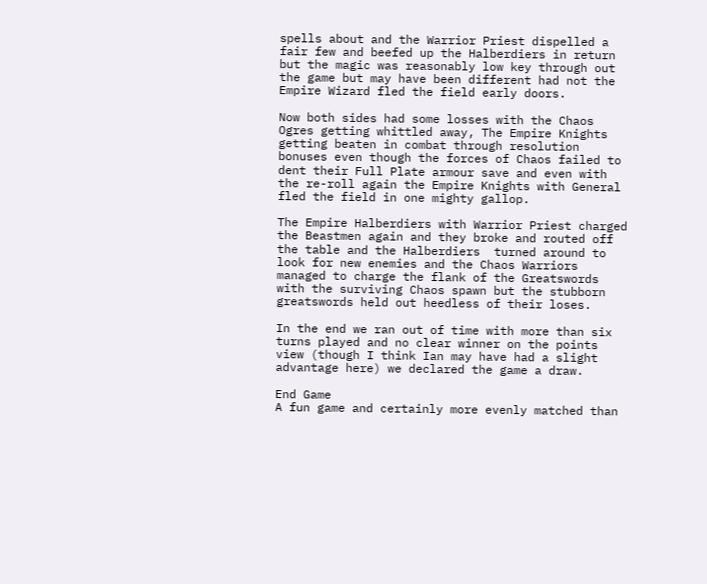spells about and the Warrior Priest dispelled a fair few and beefed up the Halberdiers in return but the magic was reasonably low key through out the game but may have been different had not the Empire Wizard fled the field early doors.

Now both sides had some losses with the Chaos Ogres getting whittled away, The Empire Knights getting beaten in combat through resolution bonuses even though the forces of Chaos failed to dent their Full Plate armour save and even with the re-roll again the Empire Knights with General fled the field in one mighty gallop.

The Empire Halberdiers with Warrior Priest charged the Beastmen again and they broke and routed off the table and the Halberdiers  turned around to look for new enemies and the Chaos Warriors managed to charge the flank of the Greatswords with the surviving Chaos spawn but the stubborn greatswords held out heedless of their loses.

In the end we ran out of time with more than six turns played and no clear winner on the points view (though I think Ian may have had a slight advantage here) we declared the game a draw.

End Game
A fun game and certainly more evenly matched than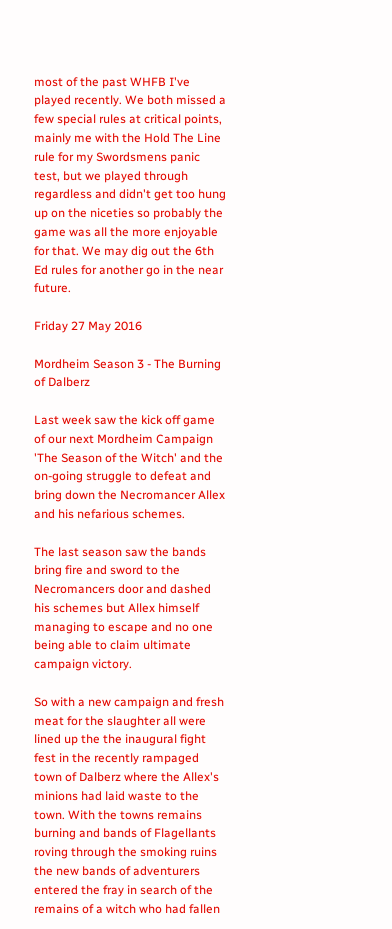most of the past WHFB I've played recently. We both missed a few special rules at critical points, mainly me with the Hold The Line rule for my Swordsmens panic test, but we played through regardless and didn't get too hung up on the niceties so probably the game was all the more enjoyable for that. We may dig out the 6th Ed rules for another go in the near future.

Friday 27 May 2016

Mordheim Season 3 - The Burning of Dalberz

Last week saw the kick off game of our next Mordheim Campaign 'The Season of the Witch' and the on-going struggle to defeat and bring down the Necromancer Allex and his nefarious schemes.

The last season saw the bands bring fire and sword to the Necromancers door and dashed his schemes but Allex himself managing to escape and no one being able to claim ultimate campaign victory.

So with a new campaign and fresh meat for the slaughter all were lined up the the inaugural fight fest in the recently rampaged town of Dalberz where the Allex's minions had laid waste to the town. With the towns remains burning and bands of Flagellants roving through the smoking ruins the new bands of adventurers entered the fray in search of the remains of a witch who had fallen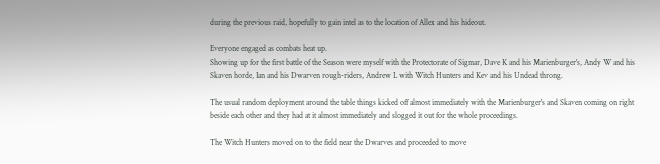during the previous raid, hopefully to gain intel as to the location of Allex and his hideout.

Everyone engaged as combats heat up.
Showing up for the first battle of the Season were myself with the Protectorate of Sigmar, Dave K and his Marienburger's, Andy W and his Skaven horde, Ian and his Dwarven rough-riders, Andrew L with Witch Hunters and Kev and his Undead throng.

The usual random deployment around the table things kicked off almost immediately with the Marienburger's and Skaven coming on right beside each other and they had at it almost immediately and slogged it out for the whole proceedings.

The Witch Hunters moved on to the field near the Dwarves and proceeded to move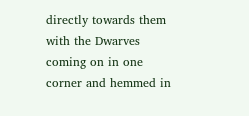directly towards them with the Dwarves coming on in one corner and hemmed in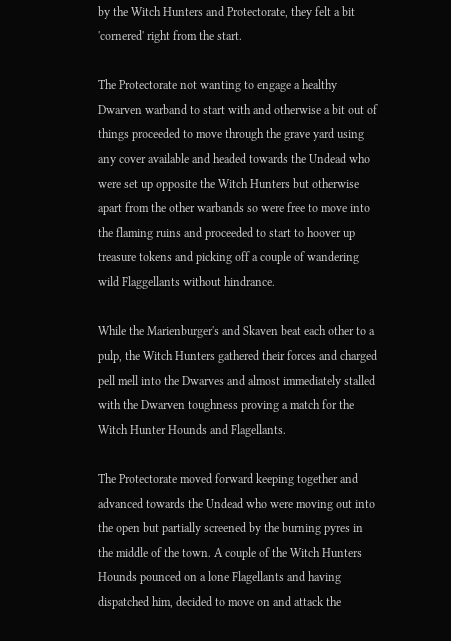by the Witch Hunters and Protectorate, they felt a bit 'cornered' right from the start.

The Protectorate not wanting to engage a healthy Dwarven warband to start with and otherwise a bit out of things proceeded to move through the grave yard using any cover available and headed towards the Undead who were set up opposite the Witch Hunters but otherwise apart from the other warbands so were free to move into the flaming ruins and proceeded to start to hoover up treasure tokens and picking off a couple of wandering wild Flaggellants without hindrance.

While the Marienburger's and Skaven beat each other to a pulp, the Witch Hunters gathered their forces and charged pell mell into the Dwarves and almost immediately stalled with the Dwarven toughness proving a match for the Witch Hunter Hounds and Flagellants.

The Protectorate moved forward keeping together and advanced towards the Undead who were moving out into the open but partially screened by the burning pyres in the middle of the town. A couple of the Witch Hunters Hounds pounced on a lone Flagellants and having dispatched him, decided to move on and attack the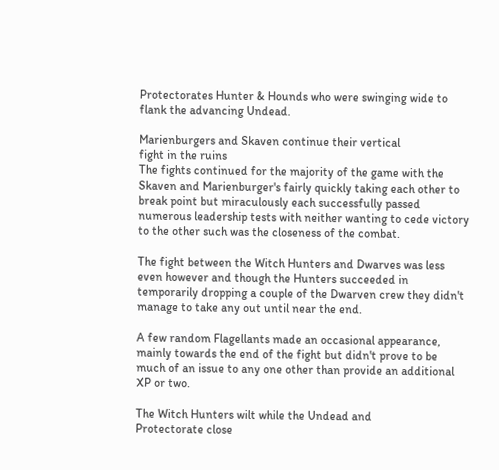Protectorates Hunter & Hounds who were swinging wide to flank the advancing Undead.

Marienburgers and Skaven continue their vertical
fight in the ruins
The fights continued for the majority of the game with the Skaven and Marienburger's fairly quickly taking each other to break point but miraculously each successfully passed numerous leadership tests with neither wanting to cede victory to the other such was the closeness of the combat.

The fight between the Witch Hunters and Dwarves was less even however and though the Hunters succeeded in temporarily dropping a couple of the Dwarven crew they didn't manage to take any out until near the end.

A few random Flagellants made an occasional appearance, mainly towards the end of the fight but didn't prove to be much of an issue to any one other than provide an additional XP or two.

The Witch Hunters wilt while the Undead and
Protectorate close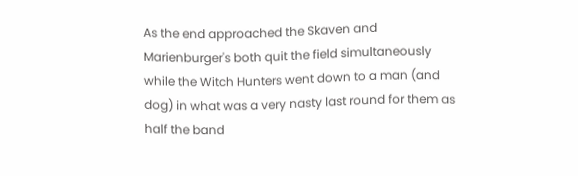As the end approached the Skaven and Marienburger's both quit the field simultaneously while the Witch Hunters went down to a man (and dog) in what was a very nasty last round for them as half the band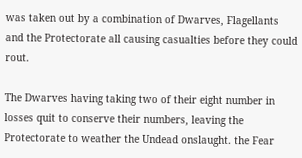was taken out by a combination of Dwarves, Flagellants and the Protectorate all causing casualties before they could rout.

The Dwarves having taking two of their eight number in losses quit to conserve their numbers, leaving the Protectorate to weather the Undead onslaught. the Fear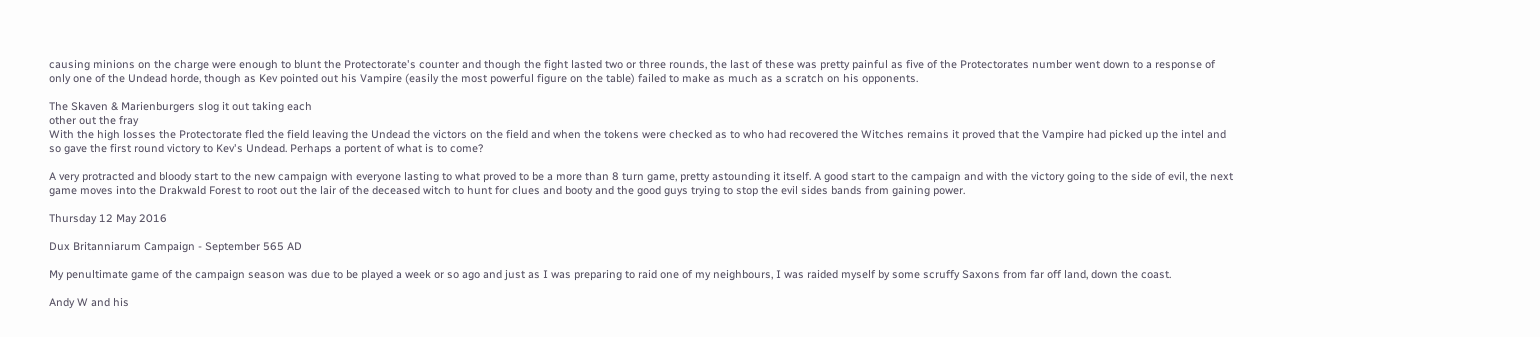causing minions on the charge were enough to blunt the Protectorate's counter and though the fight lasted two or three rounds, the last of these was pretty painful as five of the Protectorates number went down to a response of only one of the Undead horde, though as Kev pointed out his Vampire (easily the most powerful figure on the table) failed to make as much as a scratch on his opponents.

The Skaven & Marienburgers slog it out taking each
other out the fray
With the high losses the Protectorate fled the field leaving the Undead the victors on the field and when the tokens were checked as to who had recovered the Witches remains it proved that the Vampire had picked up the intel and so gave the first round victory to Kev's Undead. Perhaps a portent of what is to come?

A very protracted and bloody start to the new campaign with everyone lasting to what proved to be a more than 8 turn game, pretty astounding it itself. A good start to the campaign and with the victory going to the side of evil, the next game moves into the Drakwald Forest to root out the lair of the deceased witch to hunt for clues and booty and the good guys trying to stop the evil sides bands from gaining power.

Thursday 12 May 2016

Dux Britanniarum Campaign - September 565 AD

My penultimate game of the campaign season was due to be played a week or so ago and just as I was preparing to raid one of my neighbours, I was raided myself by some scruffy Saxons from far off land, down the coast.

Andy W and his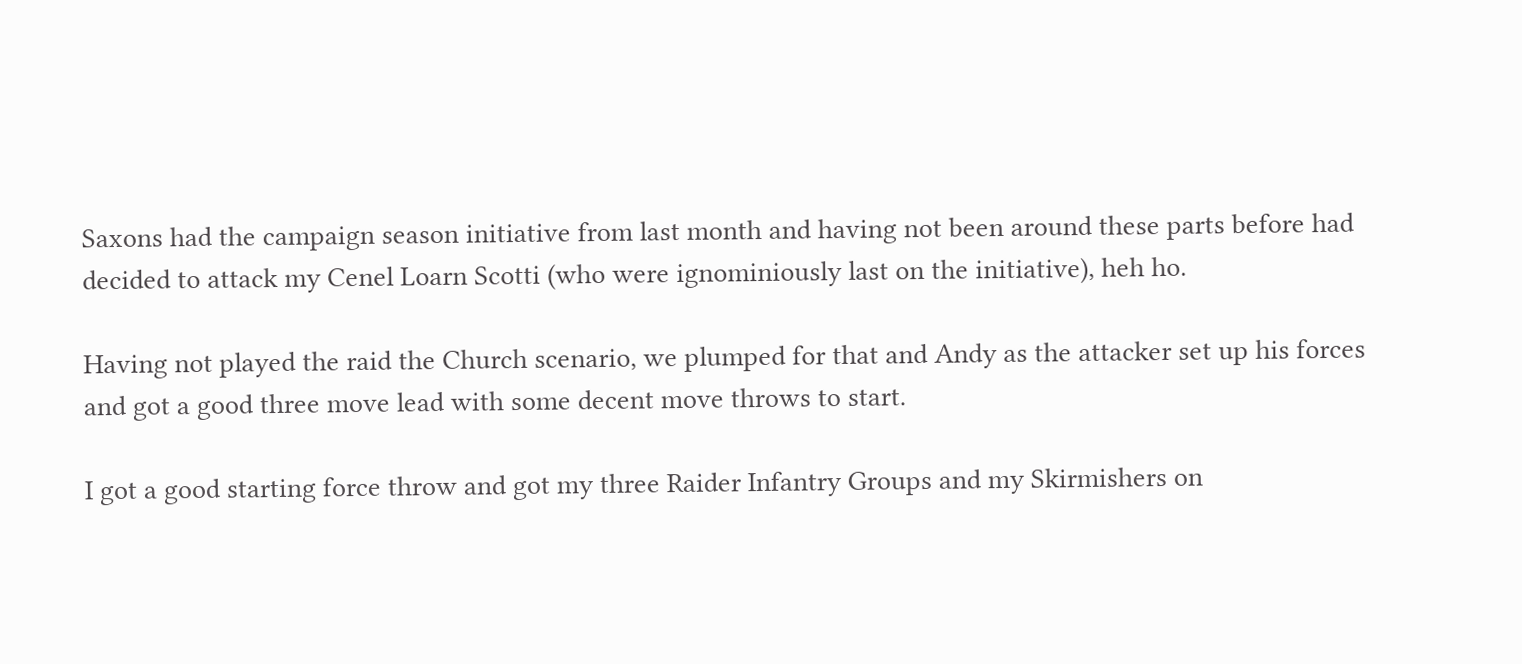Saxons had the campaign season initiative from last month and having not been around these parts before had decided to attack my Cenel Loarn Scotti (who were ignominiously last on the initiative), heh ho.

Having not played the raid the Church scenario, we plumped for that and Andy as the attacker set up his forces and got a good three move lead with some decent move throws to start.

I got a good starting force throw and got my three Raider Infantry Groups and my Skirmishers on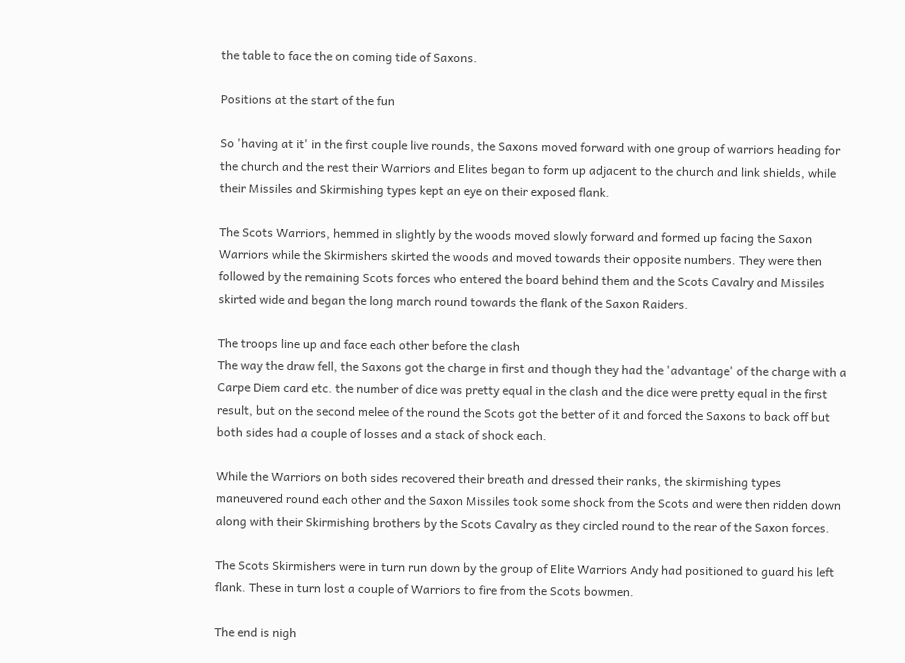the table to face the on coming tide of Saxons.

Positions at the start of the fun

So 'having at it' in the first couple live rounds, the Saxons moved forward with one group of warriors heading for the church and the rest their Warriors and Elites began to form up adjacent to the church and link shields, while their Missiles and Skirmishing types kept an eye on their exposed flank.

The Scots Warriors, hemmed in slightly by the woods moved slowly forward and formed up facing the Saxon Warriors while the Skirmishers skirted the woods and moved towards their opposite numbers. They were then followed by the remaining Scots forces who entered the board behind them and the Scots Cavalry and Missiles skirted wide and began the long march round towards the flank of the Saxon Raiders.

The troops line up and face each other before the clash
The way the draw fell, the Saxons got the charge in first and though they had the 'advantage' of the charge with a Carpe Diem card etc. the number of dice was pretty equal in the clash and the dice were pretty equal in the first result, but on the second melee of the round the Scots got the better of it and forced the Saxons to back off but both sides had a couple of losses and a stack of shock each.

While the Warriors on both sides recovered their breath and dressed their ranks, the skirmishing types maneuvered round each other and the Saxon Missiles took some shock from the Scots and were then ridden down along with their Skirmishing brothers by the Scots Cavalry as they circled round to the rear of the Saxon forces.

The Scots Skirmishers were in turn run down by the group of Elite Warriors Andy had positioned to guard his left flank. These in turn lost a couple of Warriors to fire from the Scots bowmen.

The end is nigh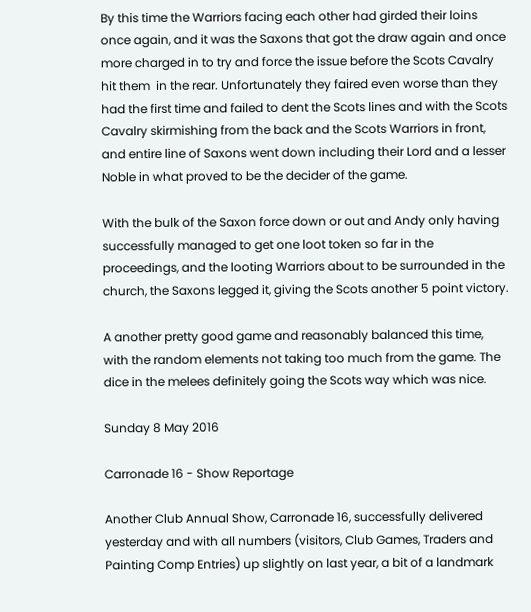By this time the Warriors facing each other had girded their loins once again, and it was the Saxons that got the draw again and once more charged in to try and force the issue before the Scots Cavalry hit them  in the rear. Unfortunately they faired even worse than they had the first time and failed to dent the Scots lines and with the Scots Cavalry skirmishing from the back and the Scots Warriors in front, and entire line of Saxons went down including their Lord and a lesser Noble in what proved to be the decider of the game.

With the bulk of the Saxon force down or out and Andy only having successfully managed to get one loot token so far in the proceedings, and the looting Warriors about to be surrounded in the church, the Saxons legged it, giving the Scots another 5 point victory.

A another pretty good game and reasonably balanced this time, with the random elements not taking too much from the game. The dice in the melees definitely going the Scots way which was nice.

Sunday 8 May 2016

Carronade 16 - Show Reportage

Another Club Annual Show, Carronade 16, successfully delivered yesterday and with all numbers (visitors, Club Games, Traders and Painting Comp Entries) up slightly on last year, a bit of a landmark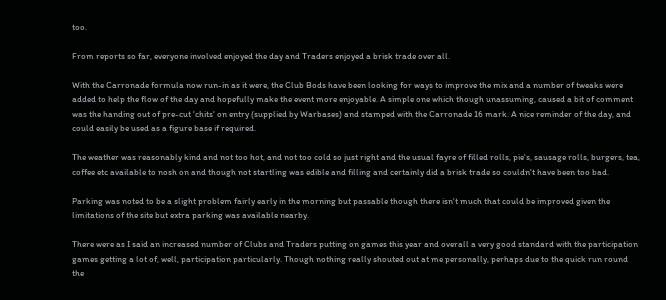too.

From reports so far, everyone involved enjoyed the day and Traders enjoyed a brisk trade over all.

With the Carronade formula now run-in as it were, the Club Bods have been looking for ways to improve the mix and a number of tweaks were added to help the flow of the day and hopefully make the event more enjoyable. A simple one which though unassuming, caused a bit of comment was the handing out of pre-cut 'chits' on entry (supplied by Warbases) and stamped with the Carronade 16 mark. A nice reminder of the day, and could easily be used as a figure base if required.

The weather was reasonably kind and not too hot, and not too cold so just right and the usual fayre of filled rolls, pie's, sausage rolls, burgers, tea, coffee etc available to nosh on and though not startling was edible and filling and certainly did a brisk trade so couldn't have been too bad.

Parking was noted to be a slight problem fairly early in the morning but passable though there isn't much that could be improved given the limitations of the site but extra parking was available nearby.

There were as I said an increased number of Clubs and Traders putting on games this year and overall a very good standard with the participation games getting a lot of, well, participation particularly. Though nothing really shouted out at me personally, perhaps due to the quick run round the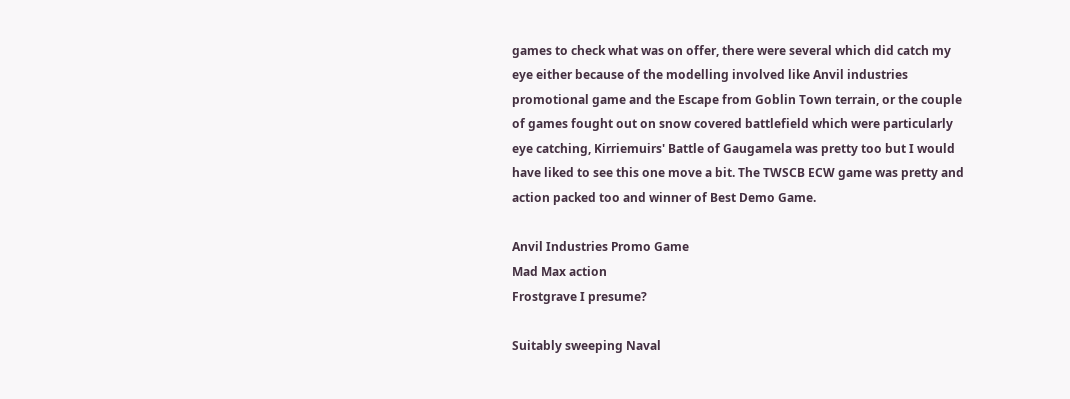games to check what was on offer, there were several which did catch my eye either because of the modelling involved like Anvil industries promotional game and the Escape from Goblin Town terrain, or the couple of games fought out on snow covered battlefield which were particularly eye catching, Kirriemuirs' Battle of Gaugamela was pretty too but I would have liked to see this one move a bit. The TWSCB ECW game was pretty and action packed too and winner of Best Demo Game.

Anvil Industries Promo Game
Mad Max action
Frostgrave I presume?

Suitably sweeping Naval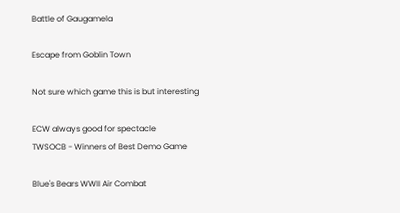Battle of Gaugamela

Escape from Goblin Town

Not sure which game this is but interesting

ECW always good for spectacle
TWSOCB - Winners of Best Demo Game

Blue's Bears WWII Air Combat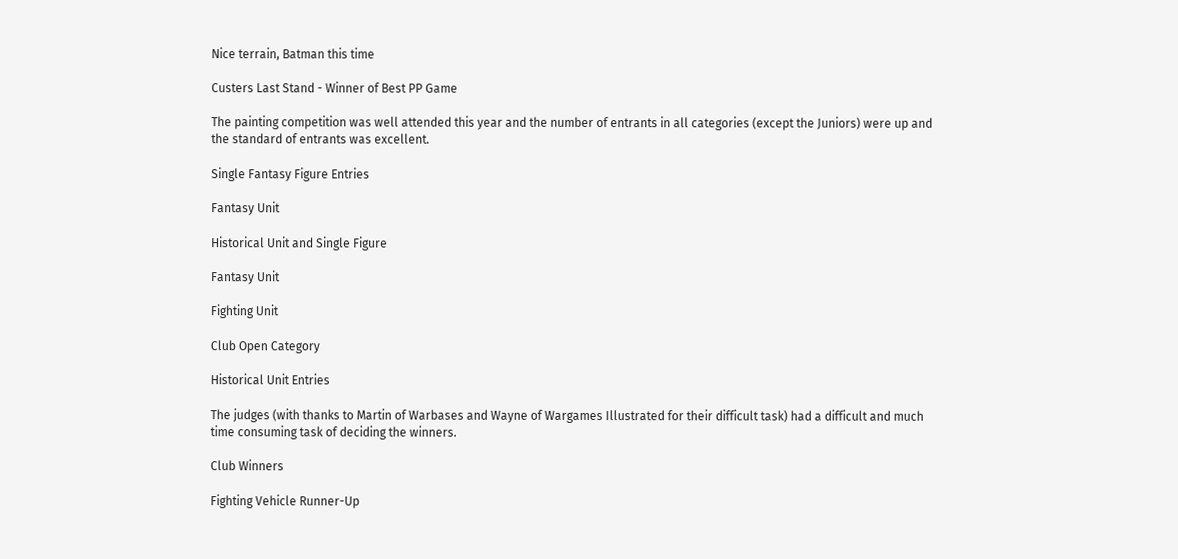Nice terrain, Batman this time

Custers Last Stand - Winner of Best PP Game

The painting competition was well attended this year and the number of entrants in all categories (except the Juniors) were up and the standard of entrants was excellent.

Single Fantasy Figure Entries

Fantasy Unit

Historical Unit and Single Figure

Fantasy Unit

Fighting Unit

Club Open Category

Historical Unit Entries

The judges (with thanks to Martin of Warbases and Wayne of Wargames Illustrated for their difficult task) had a difficult and much time consuming task of deciding the winners.

Club Winners

Fighting Vehicle Runner-Up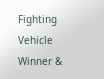Fighting Vehicle Winner &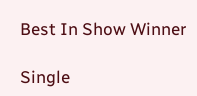Best In Show Winner

Single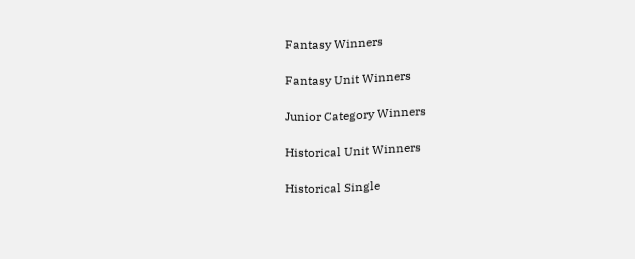Fantasy Winners

Fantasy Unit Winners

Junior Category Winners

Historical Unit Winners

Historical Single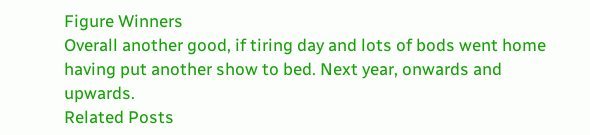Figure Winners
Overall another good, if tiring day and lots of bods went home having put another show to bed. Next year, onwards and upwards.
Related Posts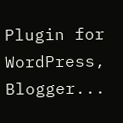Plugin for WordPress, Blogger...